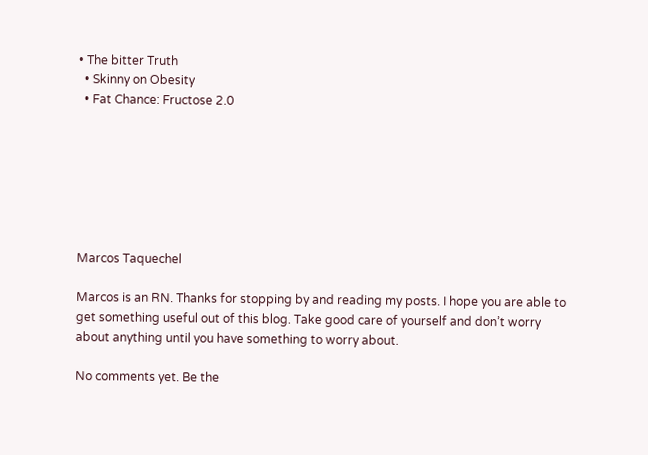• The bitter Truth
  • Skinny on Obesity
  • Fat Chance: Fructose 2.0







Marcos Taquechel

Marcos is an RN. Thanks for stopping by and reading my posts. I hope you are able to get something useful out of this blog. Take good care of yourself and don’t worry about anything until you have something to worry about.

No comments yet. Be the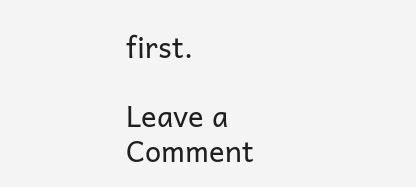first.

Leave a Comment